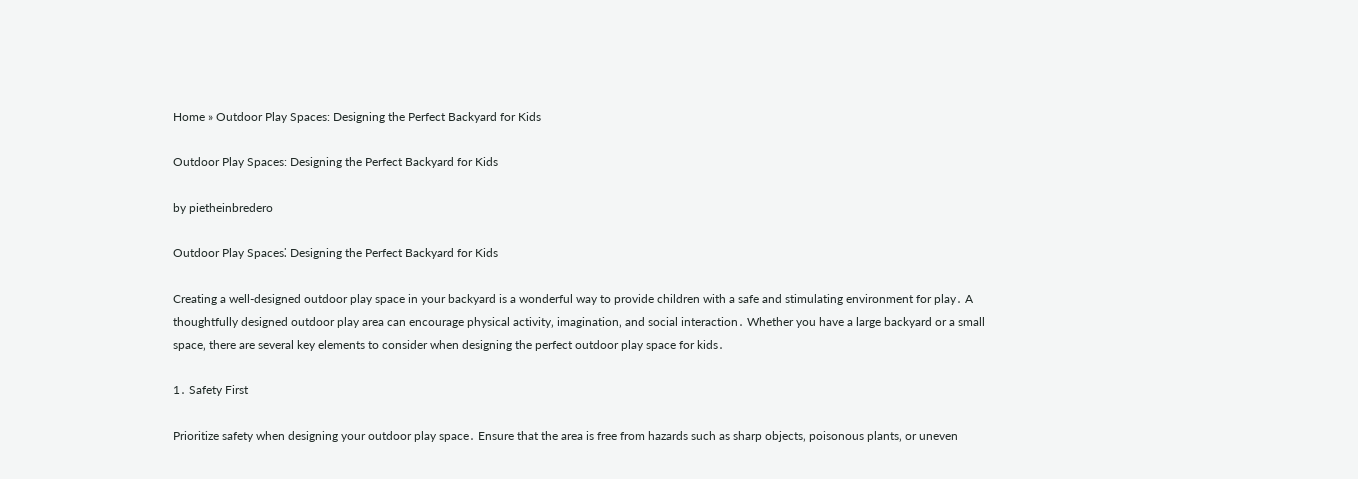Home » Outdoor Play Spaces: Designing the Perfect Backyard for Kids

Outdoor Play Spaces: Designing the Perfect Backyard for Kids

by pietheinbredero

Outdoor Play Spaces⁚ Designing the Perfect Backyard for Kids

Creating a well-designed outdoor play space in your backyard is a wonderful way to provide children with a safe and stimulating environment for play․ A thoughtfully designed outdoor play area can encourage physical activity‚ imagination‚ and social interaction․ Whether you have a large backyard or a small space‚ there are several key elements to consider when designing the perfect outdoor play space for kids․

1․ Safety First

Prioritize safety when designing your outdoor play space․ Ensure that the area is free from hazards such as sharp objects‚ poisonous plants‚ or uneven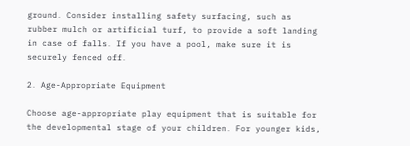ground․ Consider installing safety surfacing‚ such as rubber mulch or artificial turf‚ to provide a soft landing in case of falls․ If you have a pool‚ make sure it is securely fenced off․

2․ Age-Appropriate Equipment

Choose age-appropriate play equipment that is suitable for the developmental stage of your children․ For younger kids‚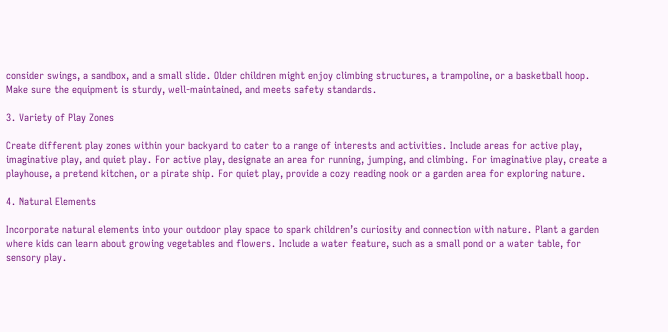consider swings‚ a sandbox‚ and a small slide․ Older children might enjoy climbing structures‚ a trampoline‚ or a basketball hoop․ Make sure the equipment is sturdy‚ well-maintained‚ and meets safety standards․

3․ Variety of Play Zones

Create different play zones within your backyard to cater to a range of interests and activities․ Include areas for active play‚ imaginative play‚ and quiet play․ For active play‚ designate an area for running‚ jumping‚ and climbing․ For imaginative play‚ create a playhouse‚ a pretend kitchen‚ or a pirate ship․ For quiet play‚ provide a cozy reading nook or a garden area for exploring nature․

4․ Natural Elements

Incorporate natural elements into your outdoor play space to spark children’s curiosity and connection with nature․ Plant a garden where kids can learn about growing vegetables and flowers․ Include a water feature‚ such as a small pond or a water table‚ for sensory play․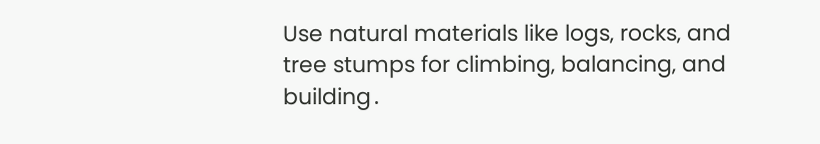Use natural materials like logs‚ rocks‚ and tree stumps for climbing‚ balancing‚ and building․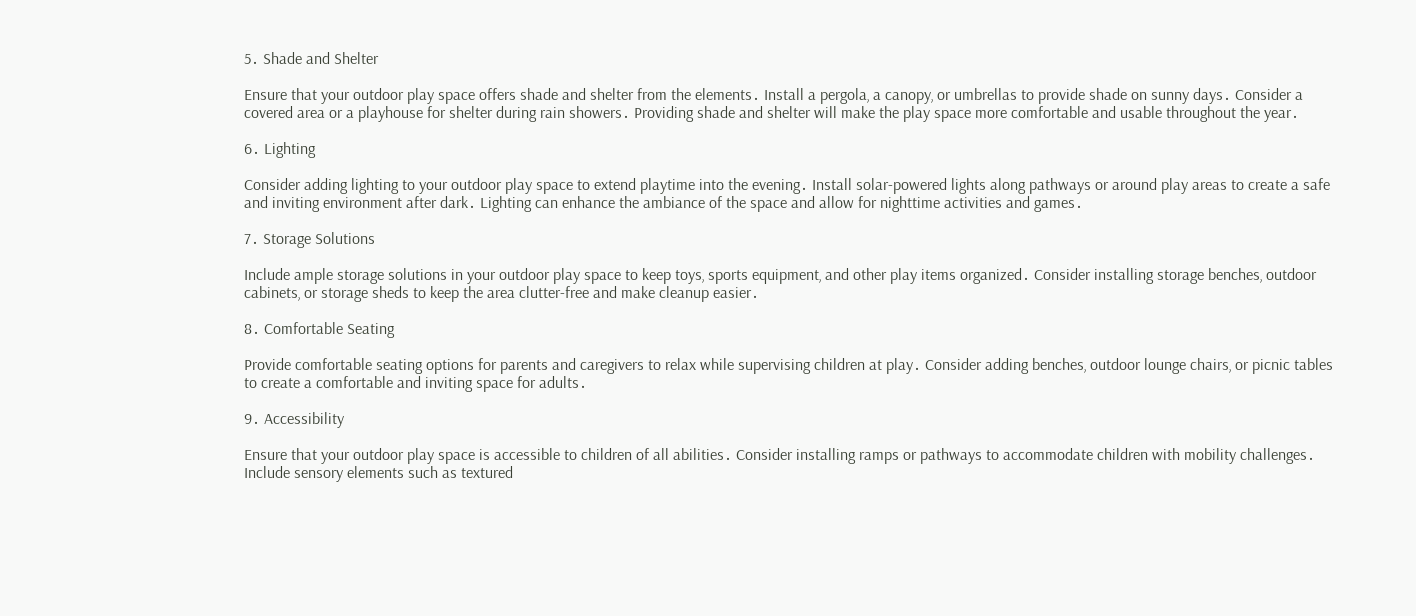5․ Shade and Shelter

Ensure that your outdoor play space offers shade and shelter from the elements․ Install a pergola‚ a canopy‚ or umbrellas to provide shade on sunny days․ Consider a covered area or a playhouse for shelter during rain showers․ Providing shade and shelter will make the play space more comfortable and usable throughout the year․

6․ Lighting

Consider adding lighting to your outdoor play space to extend playtime into the evening․ Install solar-powered lights along pathways or around play areas to create a safe and inviting environment after dark․ Lighting can enhance the ambiance of the space and allow for nighttime activities and games․

7․ Storage Solutions

Include ample storage solutions in your outdoor play space to keep toys‚ sports equipment‚ and other play items organized․ Consider installing storage benches‚ outdoor cabinets‚ or storage sheds to keep the area clutter-free and make cleanup easier․

8․ Comfortable Seating

Provide comfortable seating options for parents and caregivers to relax while supervising children at play․ Consider adding benches‚ outdoor lounge chairs‚ or picnic tables to create a comfortable and inviting space for adults․

9․ Accessibility

Ensure that your outdoor play space is accessible to children of all abilities․ Consider installing ramps or pathways to accommodate children with mobility challenges․ Include sensory elements such as textured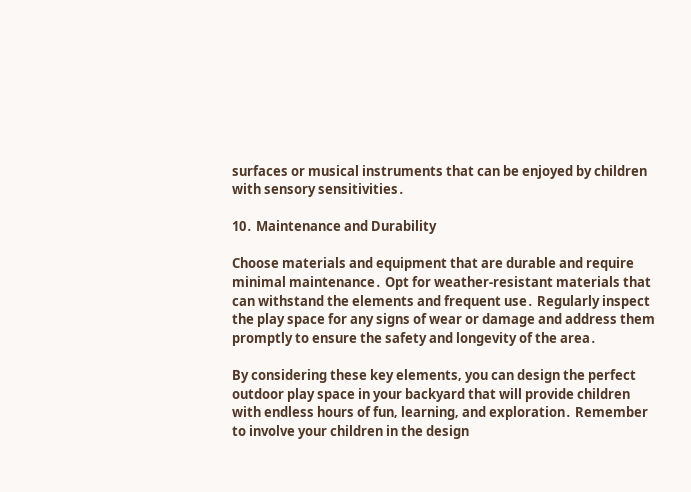surfaces or musical instruments that can be enjoyed by children with sensory sensitivities․

10․ Maintenance and Durability

Choose materials and equipment that are durable and require minimal maintenance․ Opt for weather-resistant materials that can withstand the elements and frequent use․ Regularly inspect the play space for any signs of wear or damage and address them promptly to ensure the safety and longevity of the area․

By considering these key elements‚ you can design the perfect outdoor play space in your backyard that will provide children with endless hours of fun‚ learning‚ and exploration․ Remember to involve your children in the design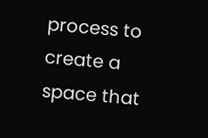process to create a space that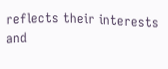reflects their interests and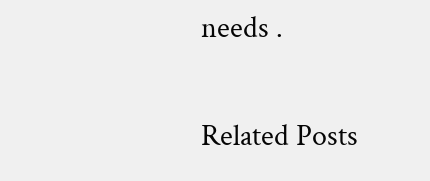needs․

Related Posts